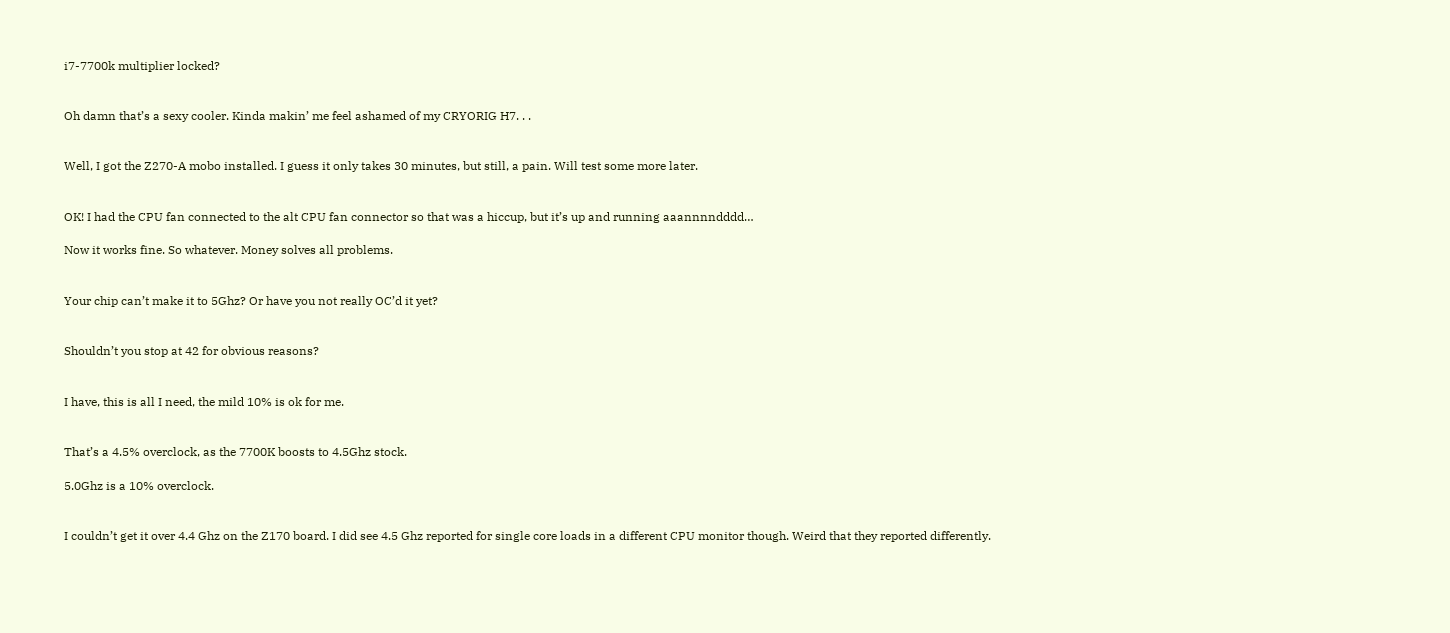i7-7700k multiplier locked?


Oh damn that’s a sexy cooler. Kinda makin’ me feel ashamed of my CRYORIG H7. . .


Well, I got the Z270-A mobo installed. I guess it only takes 30 minutes, but still, a pain. Will test some more later.


OK! I had the CPU fan connected to the alt CPU fan connector so that was a hiccup, but it’s up and running aaannnndddd…

Now it works fine. So whatever. Money solves all problems.


Your chip can’t make it to 5Ghz? Or have you not really OC’d it yet?


Shouldn’t you stop at 42 for obvious reasons?


I have, this is all I need, the mild 10% is ok for me.


That’s a 4.5% overclock, as the 7700K boosts to 4.5Ghz stock.

5.0Ghz is a 10% overclock.


I couldn’t get it over 4.4 Ghz on the Z170 board. I did see 4.5 Ghz reported for single core loads in a different CPU monitor though. Weird that they reported differently.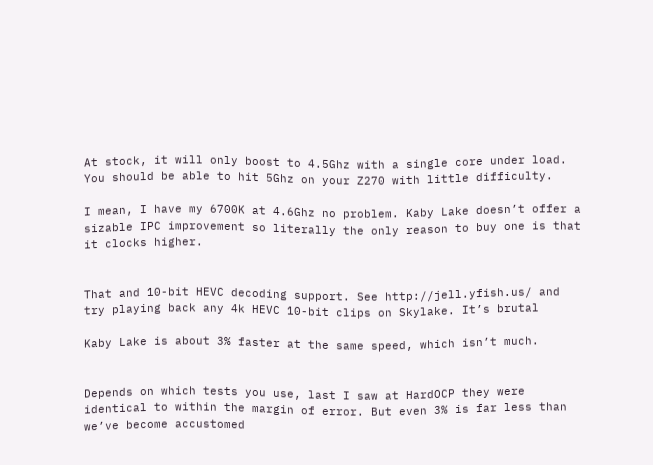At stock, it will only boost to 4.5Ghz with a single core under load. You should be able to hit 5Ghz on your Z270 with little difficulty.

I mean, I have my 6700K at 4.6Ghz no problem. Kaby Lake doesn’t offer a sizable IPC improvement so literally the only reason to buy one is that it clocks higher.


That and 10-bit HEVC decoding support. See http://jell.yfish.us/ and try playing back any 4k HEVC 10-bit clips on Skylake. It’s brutal

Kaby Lake is about 3% faster at the same speed, which isn’t much.


Depends on which tests you use, last I saw at HardOCP they were identical to within the margin of error. But even 3% is far less than we’ve become accustomed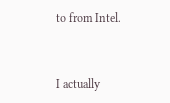to from Intel.


I actually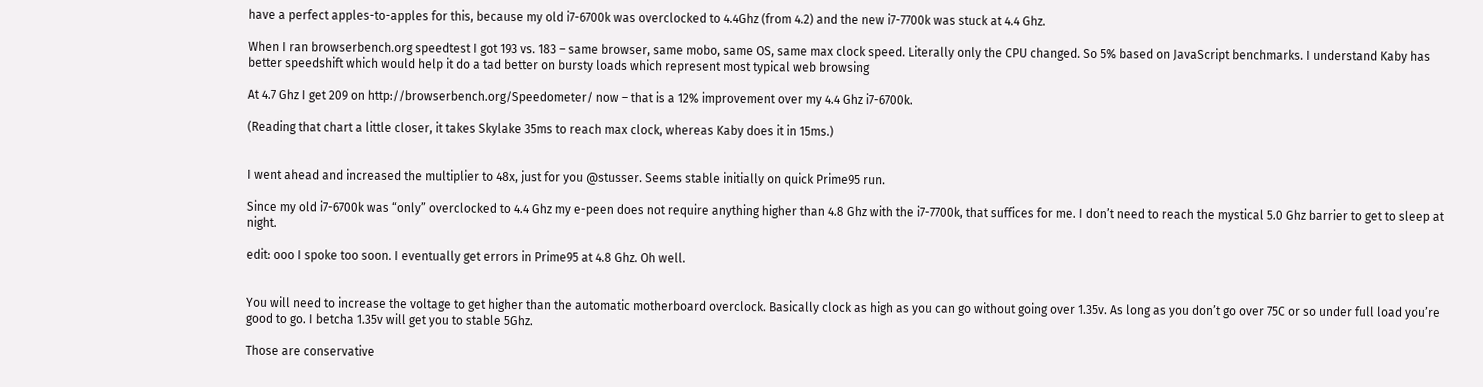have a perfect apples-to-apples for this, because my old i7-6700k was overclocked to 4.4Ghz (from 4.2) and the new i7-7700k was stuck at 4.4 Ghz.

When I ran browserbench.org speedtest I got 193 vs. 183 – same browser, same mobo, same OS, same max clock speed. Literally only the CPU changed. So 5% based on JavaScript benchmarks. I understand Kaby has better speedshift which would help it do a tad better on bursty loads which represent most typical web browsing

At 4.7 Ghz I get 209 on http://browserbench.org/Speedometer/ now – that is a 12% improvement over my 4.4 Ghz i7-6700k.

(Reading that chart a little closer, it takes Skylake 35ms to reach max clock, whereas Kaby does it in 15ms.)


I went ahead and increased the multiplier to 48x, just for you @stusser. Seems stable initially on quick Prime95 run.

Since my old i7-6700k was “only” overclocked to 4.4 Ghz my e-peen does not require anything higher than 4.8 Ghz with the i7-7700k, that suffices for me. I don’t need to reach the mystical 5.0 Ghz barrier to get to sleep at night.

edit: ooo I spoke too soon. I eventually get errors in Prime95 at 4.8 Ghz. Oh well.


You will need to increase the voltage to get higher than the automatic motherboard overclock. Basically clock as high as you can go without going over 1.35v. As long as you don’t go over 75C or so under full load you’re good to go. I betcha 1.35v will get you to stable 5Ghz.

Those are conservative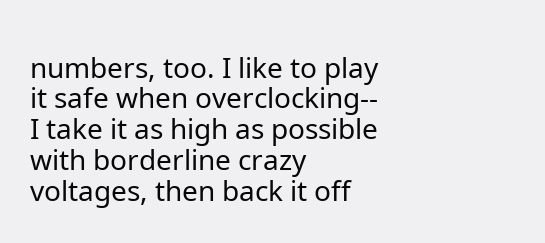numbers, too. I like to play it safe when overclocking-- I take it as high as possible with borderline crazy voltages, then back it off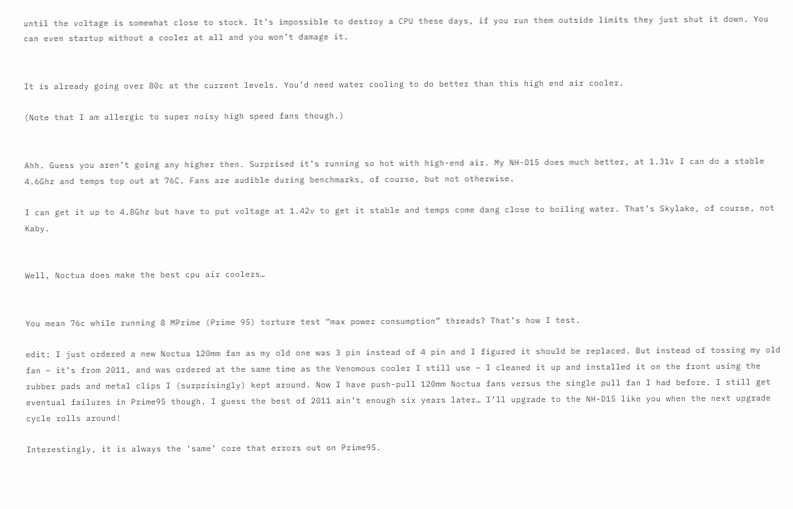until the voltage is somewhat close to stock. It’s impossible to destroy a CPU these days, if you run them outside limits they just shut it down. You can even startup without a cooler at all and you won’t damage it.


It is already going over 80c at the current levels. You’d need water cooling to do better than this high end air cooler.

(Note that I am allergic to super noisy high speed fans though.)


Ahh. Guess you aren’t going any higher then. Surprised it’s running so hot with high-end air. My NH-D15 does much better, at 1.31v I can do a stable 4.6Ghz and temps top out at 76C. Fans are audible during benchmarks, of course, but not otherwise.

I can get it up to 4.8Ghz but have to put voltage at 1.42v to get it stable and temps come dang close to boiling water. That’s Skylake, of course, not Kaby.


Well, Noctua does make the best cpu air coolers…


You mean 76c while running 8 MPrime (Prime 95) torture test “max power consumption” threads? That’s how I test.

edit: I just ordered a new Noctua 120mm fan as my old one was 3 pin instead of 4 pin and I figured it should be replaced. But instead of tossing my old fan – it’s from 2011, and was ordered at the same time as the Venomous cooler I still use – I cleaned it up and installed it on the front using the rubber pads and metal clips I (surprisingly) kept around. Now I have push-pull 120mm Noctua fans versus the single pull fan I had before. I still get eventual failures in Prime95 though. I guess the best of 2011 ain’t enough six years later… I’ll upgrade to the NH-D15 like you when the next upgrade cycle rolls around!

Interestingly, it is always the ‘same’ core that errors out on Prime95.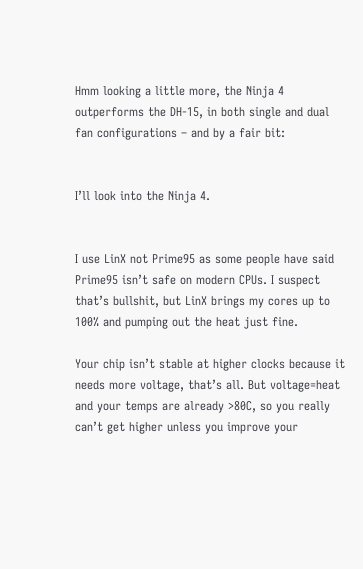Hmm looking a little more, the Ninja 4 outperforms the DH-15, in both single and dual fan configurations – and by a fair bit:


I’ll look into the Ninja 4.


I use LinX not Prime95 as some people have said Prime95 isn’t safe on modern CPUs. I suspect that’s bullshit, but LinX brings my cores up to 100% and pumping out the heat just fine.

Your chip isn’t stable at higher clocks because it needs more voltage, that’s all. But voltage=heat and your temps are already >80C, so you really can’t get higher unless you improve your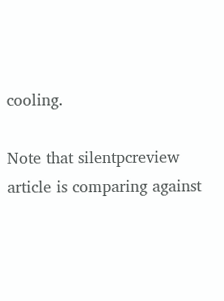cooling.

Note that silentpcreview article is comparing against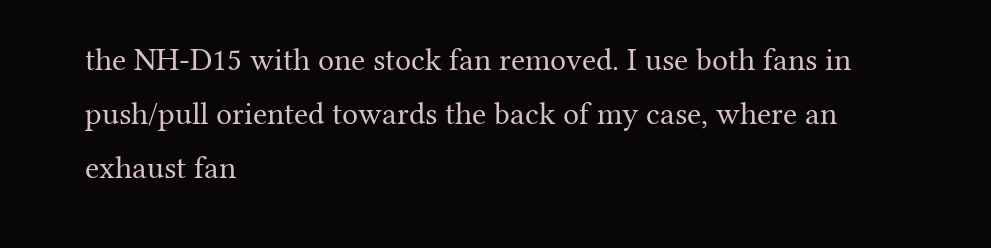the NH-D15 with one stock fan removed. I use both fans in push/pull oriented towards the back of my case, where an exhaust fan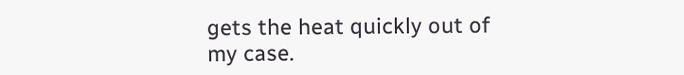gets the heat quickly out of my case.